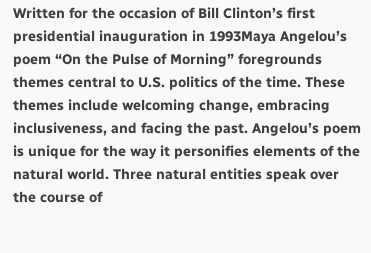Written for the occasion of Bill Clinton’s first presidential inauguration in 1993Maya Angelou’s poem “On the Pulse of Morning” foregrounds themes central to U.S. politics of the time. These themes include welcoming change, embracing inclusiveness, and facing the past. Angelou’s poem is unique for the way it personifies elements of the natural world. Three natural entities speak over the course of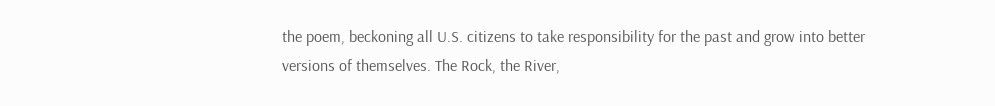the poem, beckoning all U.S. citizens to take responsibility for the past and grow into better versions of themselves. The Rock, the River,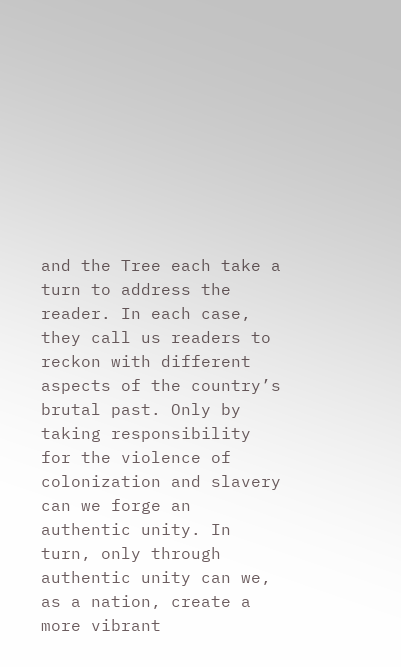and the Tree each take a turn to address the reader. In each case, they call us readers to reckon with different aspects of the country’s brutal past. Only by taking responsibility for the violence of colonization and slavery can we forge an authentic unity. In turn, only through authentic unity can we, as a nation, create a more vibrant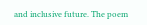and inclusive future. The poem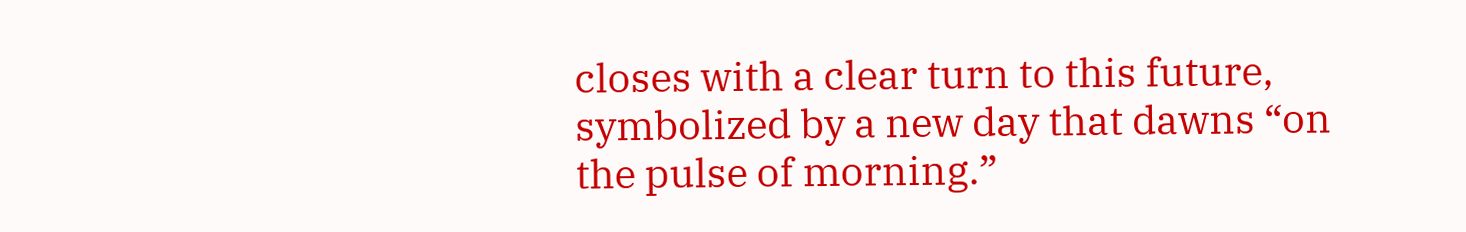closes with a clear turn to this future, symbolized by a new day that dawns “on the pulse of morning.”